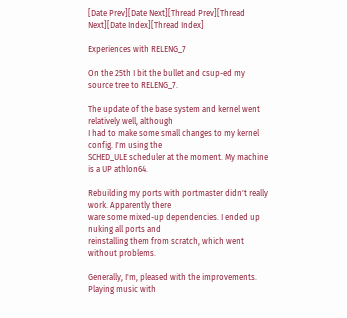[Date Prev][Date Next][Thread Prev][Thread Next][Date Index][Thread Index]

Experiences with RELENG_7

On the 25th I bit the bullet and csup-ed my source tree to RELENG_7.

The update of the base system and kernel went relatively well, although
I had to make some small changes to my kernel config. I'm using the
SCHED_ULE scheduler at the moment. My machine is a UP athlon64.

Rebuilding my ports with portmaster didn't really work. Apparently there
ware some mixed-up dependencies. I ended up nuking all ports and
reinstalling them from scratch, which went without problems.

Generally, I'm, pleased with the improvements. Playing music with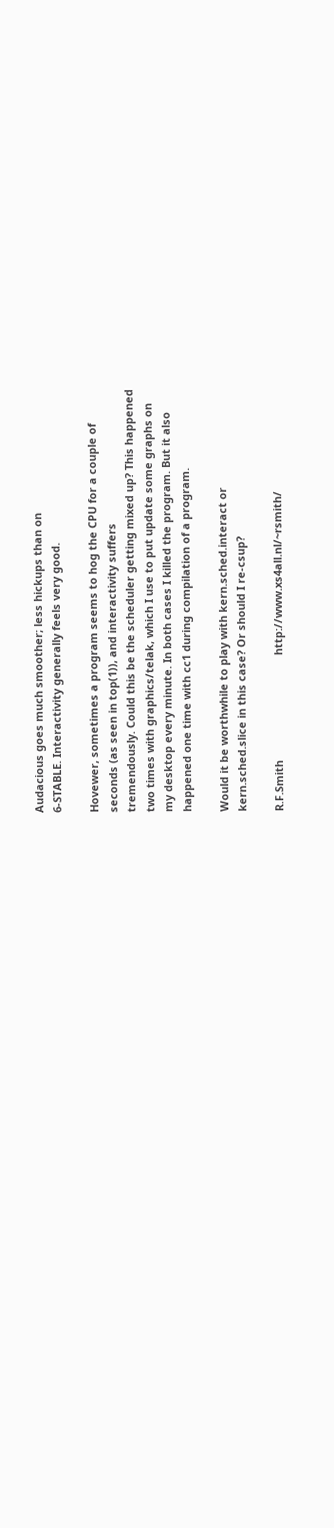Audacious goes much smoother; less hickups than on
6-STABLE. Interactivity generally feels very good.

Hovewer, sometimes a program seems to hog the CPU for a couple of
seconds (as seen in top(1)), and interactivity suffers
tremendously. Could this be the scheduler getting mixed up? This happened
two times with graphics/telak, which I use to put update some graphs on
my desktop every minute. In both cases I killed the program. But it also
happened one time with cc1 during compilation of a program.

Would it be worthwhile to play with kern.sched.interact or
kern.sched.slice in this case? Or should I re-csup?

R.F.Smith                                   http://www.xs4all.nl/~rsmith/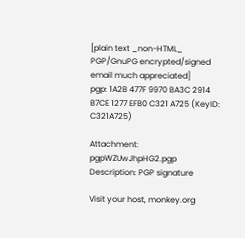[plain text _non-HTML_ PGP/GnuPG encrypted/signed email much appreciated]
pgp: 1A2B 477F 9970 BA3C 2914  B7CE 1277 EFB0 C321 A725 (KeyID: C321A725)

Attachment: pgpWZUwJhpHG2.pgp
Description: PGP signature

Visit your host, monkey.org